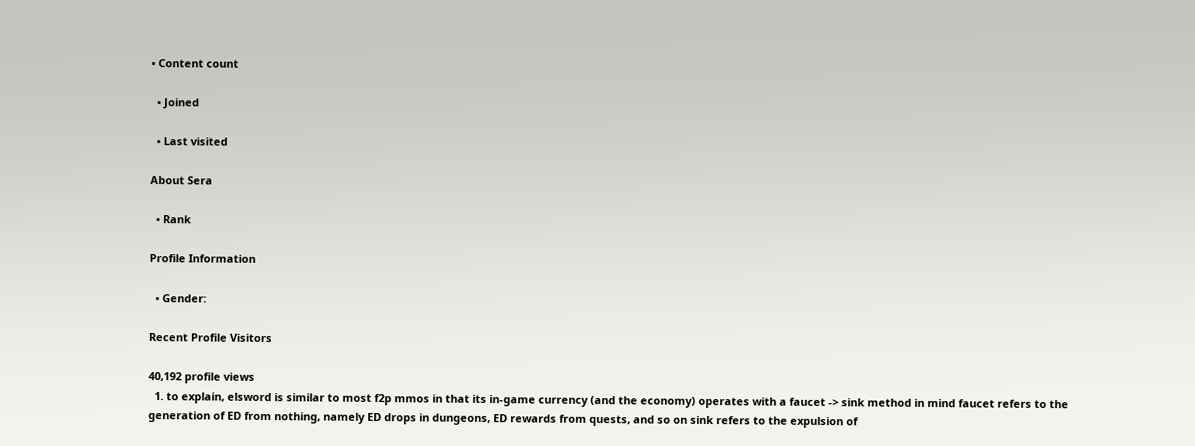• Content count

  • Joined

  • Last visited

About Sera

  • Rank

Profile Information

  • Gender:

Recent Profile Visitors

40,192 profile views
  1. to explain, elsword is similar to most f2p mmos in that its in-game currency (and the economy) operates with a faucet -> sink method in mind faucet refers to the generation of ED from nothing, namely ED drops in dungeons, ED rewards from quests, and so on sink refers to the expulsion of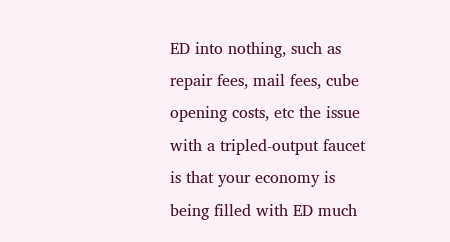ED into nothing, such as repair fees, mail fees, cube opening costs, etc the issue with a tripled-output faucet is that your economy is being filled with ED much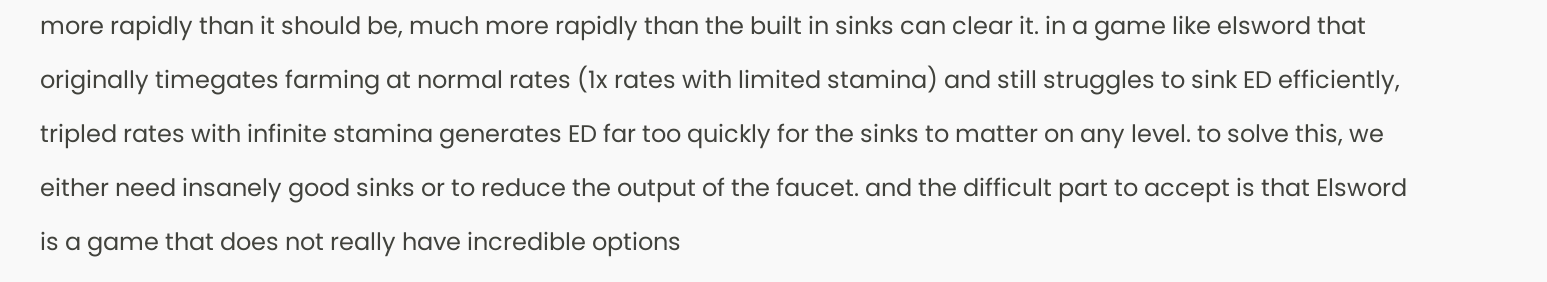more rapidly than it should be, much more rapidly than the built in sinks can clear it. in a game like elsword that originally timegates farming at normal rates (1x rates with limited stamina) and still struggles to sink ED efficiently, tripled rates with infinite stamina generates ED far too quickly for the sinks to matter on any level. to solve this, we either need insanely good sinks or to reduce the output of the faucet. and the difficult part to accept is that Elsword is a game that does not really have incredible options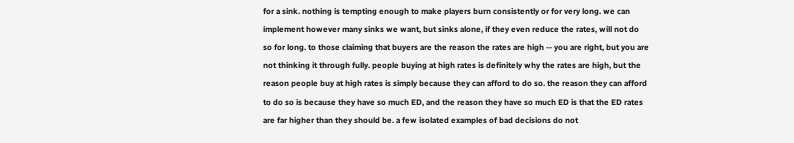for a sink. nothing is tempting enough to make players burn consistently or for very long. we can implement however many sinks we want, but sinks alone, if they even reduce the rates, will not do so for long. to those claiming that buyers are the reason the rates are high -- you are right, but you are not thinking it through fully. people buying at high rates is definitely why the rates are high, but the reason people buy at high rates is simply because they can afford to do so. the reason they can afford to do so is because they have so much ED, and the reason they have so much ED is that the ED rates are far higher than they should be. a few isolated examples of bad decisions do not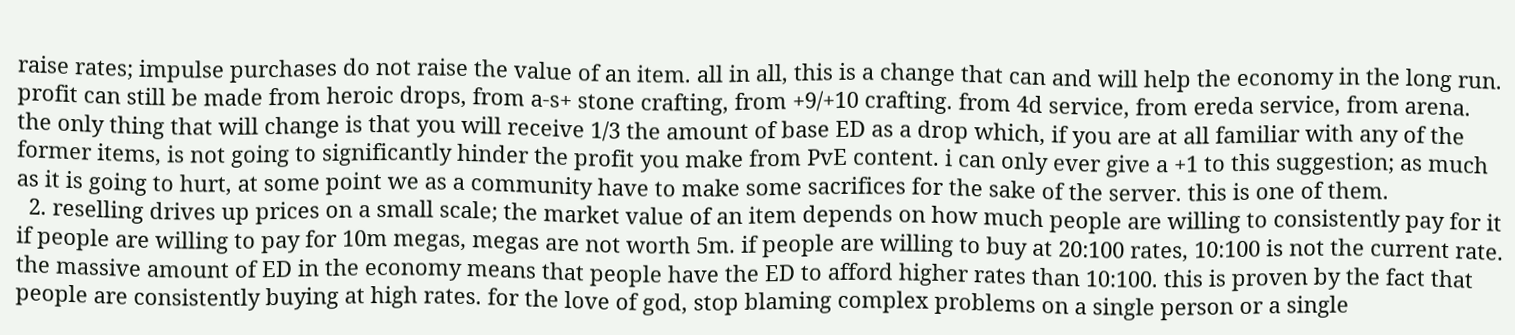raise rates; impulse purchases do not raise the value of an item. all in all, this is a change that can and will help the economy in the long run. profit can still be made from heroic drops, from a-s+ stone crafting, from +9/+10 crafting. from 4d service, from ereda service, from arena. the only thing that will change is that you will receive 1/3 the amount of base ED as a drop which, if you are at all familiar with any of the former items, is not going to significantly hinder the profit you make from PvE content. i can only ever give a +1 to this suggestion; as much as it is going to hurt, at some point we as a community have to make some sacrifices for the sake of the server. this is one of them.
  2. reselling drives up prices on a small scale; the market value of an item depends on how much people are willing to consistently pay for it if people are willing to pay for 10m megas, megas are not worth 5m. if people are willing to buy at 20:100 rates, 10:100 is not the current rate. the massive amount of ED in the economy means that people have the ED to afford higher rates than 10:100. this is proven by the fact that people are consistently buying at high rates. for the love of god, stop blaming complex problems on a single person or a single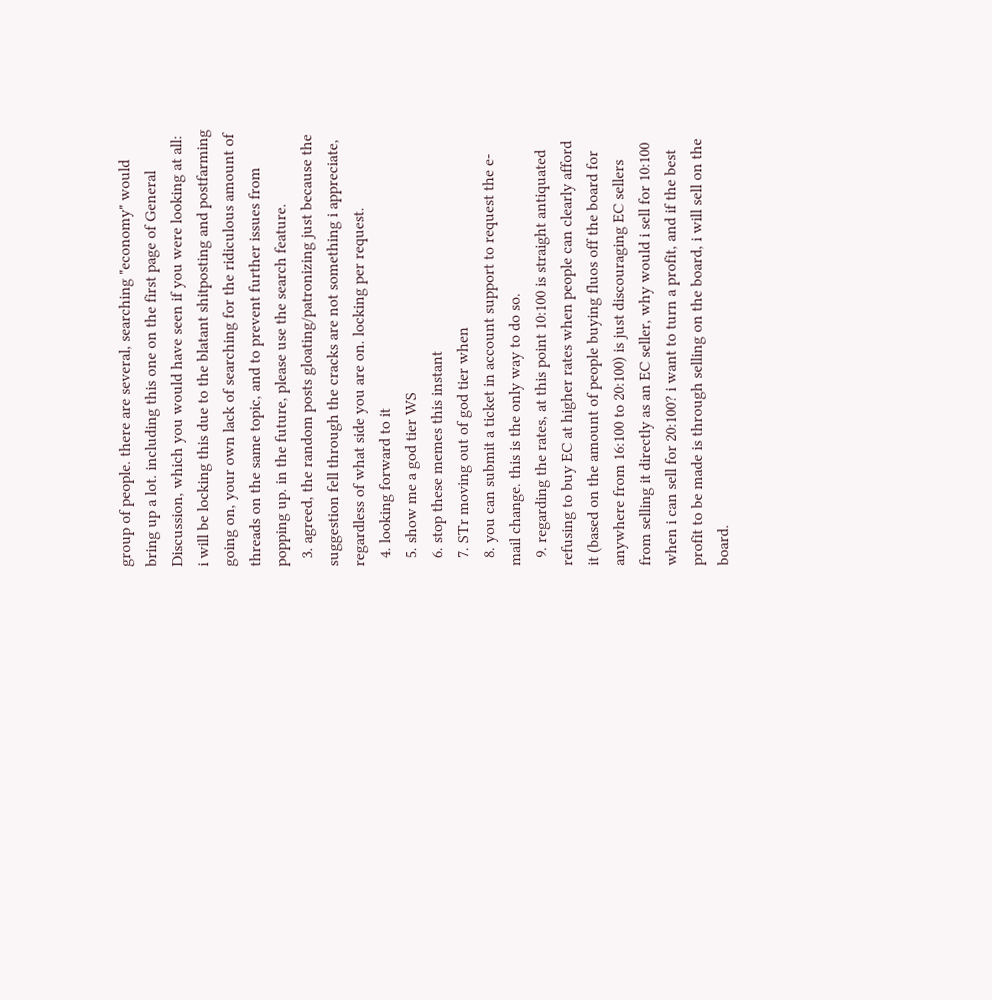group of people. there are several, searching "economy" would bring up a lot. including this one on the first page of General Discussion, which you would have seen if you were looking at all: i will be locking this due to the blatant shitposting and postfarming going on, your own lack of searching for the ridiculous amount of threads on the same topic, and to prevent further issues from popping up. in the future, please use the search feature.
  3. agreed, the random posts gloating/patronizing just because the suggestion fell through the cracks are not something i appreciate, regardless of what side you are on. locking per request.
  4. looking forward to it
  5. show me a god tier WS
  6. stop these memes this instant
  7. STr moving out of god tier when
  8. you can submit a ticket in account support to request the e-mail change. this is the only way to do so.
  9. regarding the rates, at this point 10:100 is straight antiquated refusing to buy EC at higher rates when people can clearly afford it (based on the amount of people buying fluos off the board for anywhere from 16:100 to 20:100) is just discouraging EC sellers from selling it directly as an EC seller, why would i sell for 10:100 when i can sell for 20:100? i want to turn a profit, and if the best profit to be made is through selling on the board, i will sell on the board.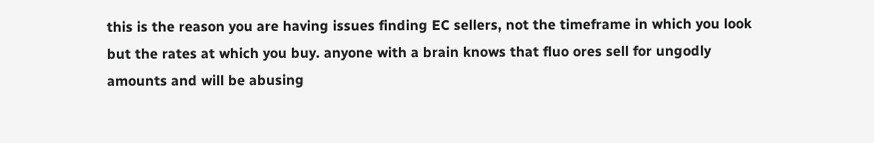this is the reason you are having issues finding EC sellers, not the timeframe in which you look but the rates at which you buy. anyone with a brain knows that fluo ores sell for ungodly amounts and will be abusing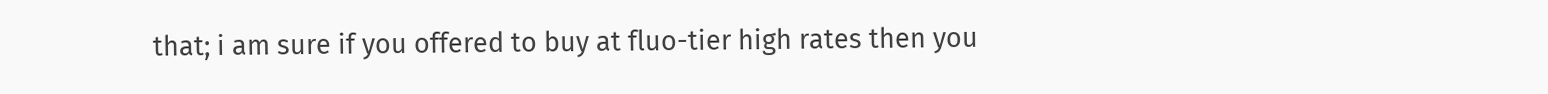that; i am sure if you offered to buy at fluo-tier high rates then you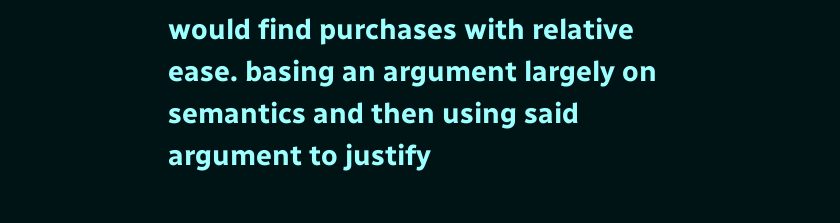would find purchases with relative ease. basing an argument largely on semantics and then using said argument to justify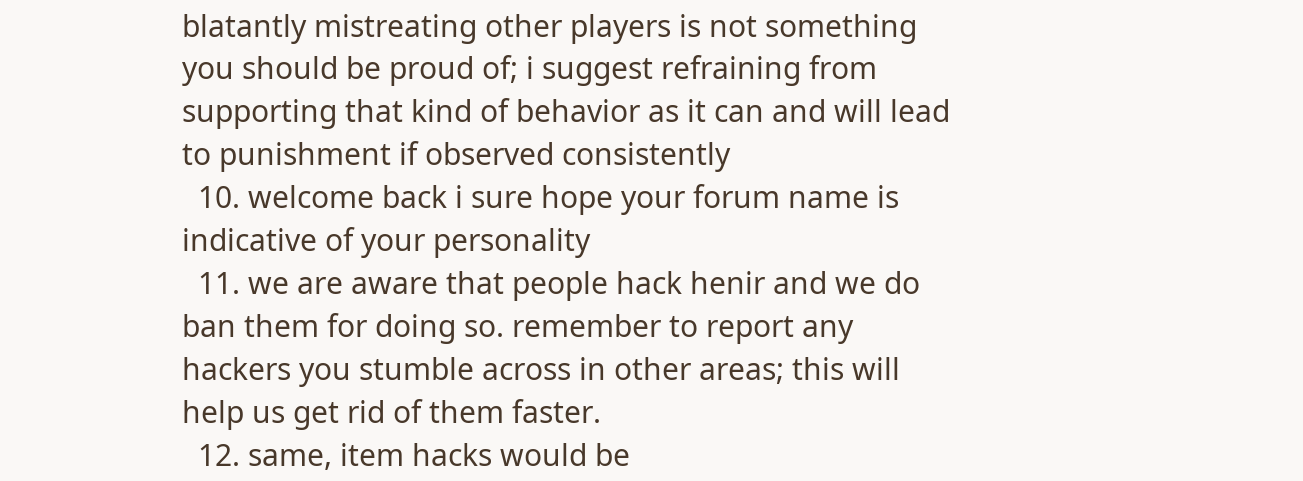blatantly mistreating other players is not something you should be proud of; i suggest refraining from supporting that kind of behavior as it can and will lead to punishment if observed consistently
  10. welcome back i sure hope your forum name is indicative of your personality
  11. we are aware that people hack henir and we do ban them for doing so. remember to report any hackers you stumble across in other areas; this will help us get rid of them faster.
  12. same, item hacks would be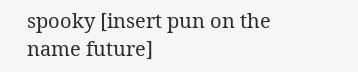spooky [insert pun on the name future]